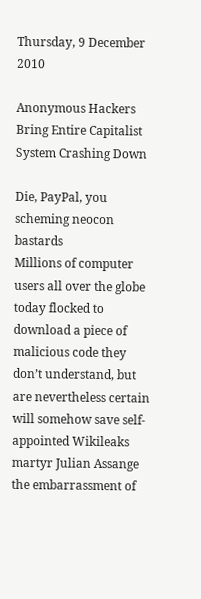Thursday, 9 December 2010

Anonymous Hackers Bring Entire Capitalist System Crashing Down

Die, PayPal, you scheming neocon bastards
Millions of computer users all over the globe today flocked to download a piece of malicious code they don’t understand, but are nevertheless certain will somehow save self-appointed Wikileaks martyr Julian Assange the embarrassment of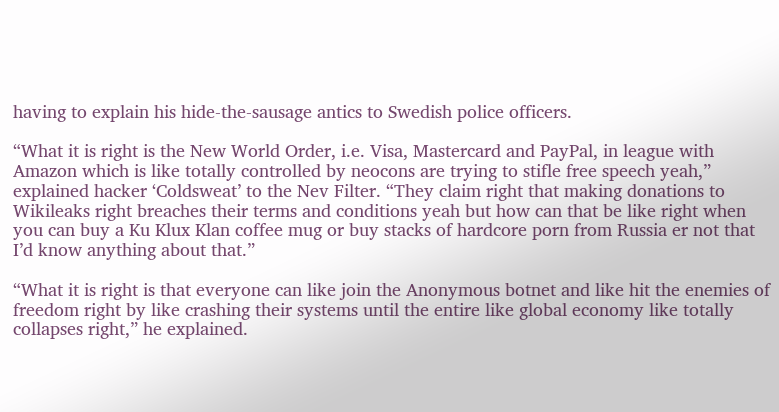having to explain his hide-the-sausage antics to Swedish police officers.

“What it is right is the New World Order, i.e. Visa, Mastercard and PayPal, in league with Amazon which is like totally controlled by neocons are trying to stifle free speech yeah,” explained hacker ‘Coldsweat’ to the Nev Filter. “They claim right that making donations to Wikileaks right breaches their terms and conditions yeah but how can that be like right when you can buy a Ku Klux Klan coffee mug or buy stacks of hardcore porn from Russia er not that I’d know anything about that.”

“What it is right is that everyone can like join the Anonymous botnet and like hit the enemies of freedom right by like crashing their systems until the entire like global economy like totally collapses right,” he explained.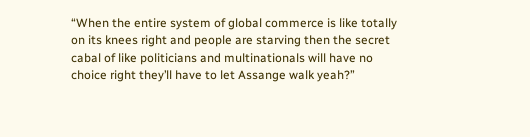“When the entire system of global commerce is like totally on its knees right and people are starving then the secret cabal of like politicians and multinationals will have no choice right they’ll have to let Assange walk yeah?”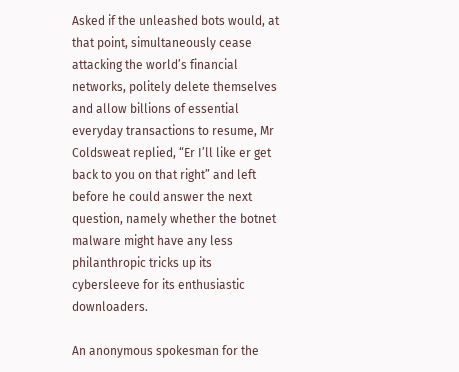Asked if the unleashed bots would, at that point, simultaneously cease attacking the world’s financial networks, politely delete themselves and allow billions of essential everyday transactions to resume, Mr Coldsweat replied, “Er I’ll like er get back to you on that right” and left before he could answer the next question, namely whether the botnet malware might have any less philanthropic tricks up its cybersleeve for its enthusiastic downloaders.

An anonymous spokesman for the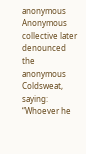anonymous Anonymous collective later denounced the anonymous Coldsweat, saying: “Whoever he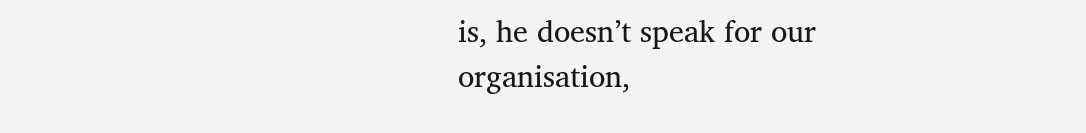is, he doesn’t speak for our organisation,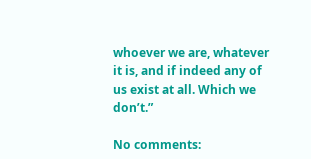whoever we are, whatever it is, and if indeed any of us exist at all. Which we don’t.”

No comments: